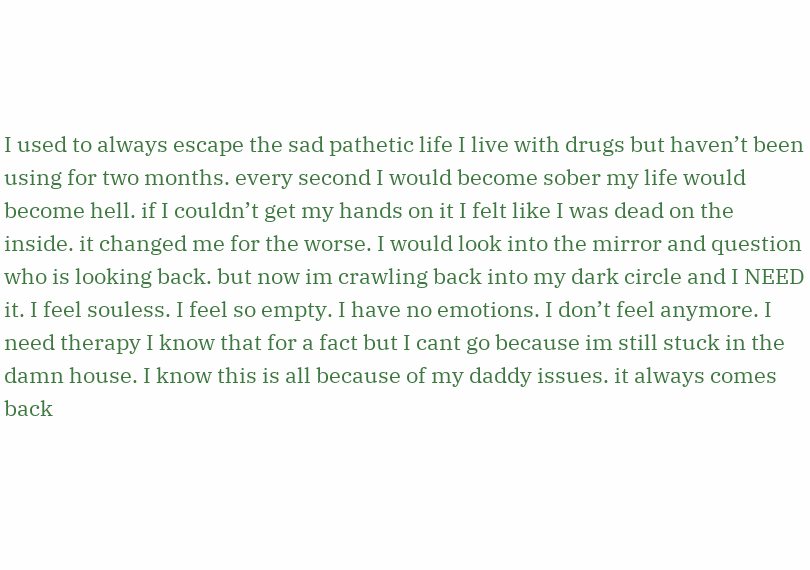I used to always escape the sad pathetic life I live with drugs but haven’t been using for two months. every second I would become sober my life would become hell. if I couldn’t get my hands on it I felt like I was dead on the inside. it changed me for the worse. I would look into the mirror and question who is looking back. but now im crawling back into my dark circle and I NEED it. I feel souless. I feel so empty. I have no emotions. I don’t feel anymore. I need therapy I know that for a fact but I cant go because im still stuck in the damn house. I know this is all because of my daddy issues. it always comes back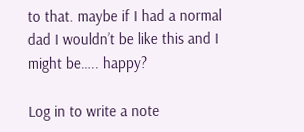to that. maybe if I had a normal dad I wouldn’t be like this and I might be….. happy?

Log in to write a note